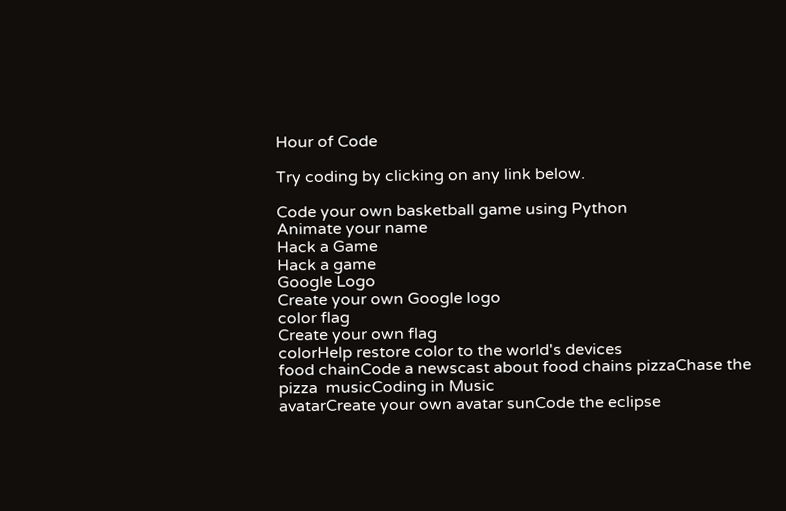Hour of Code

Try coding by clicking on any link below.

Code your own basketball game using Python
Animate your name
Hack a Game
Hack a game
Google Logo
Create your own Google logo
color flag
Create your own flag
colorHelp restore color to the world's devices
food chainCode a newscast about food chains pizzaChase the pizza  musicCoding in Music
avatarCreate your own avatar sunCode the eclipse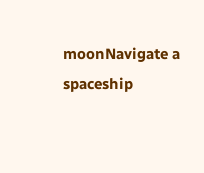moonNavigate a spaceship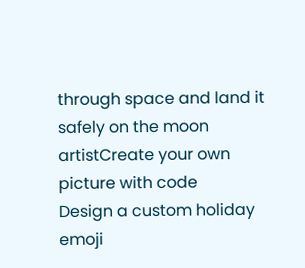through space and land it safely on the moon
artistCreate your own picture with code
Design a custom holiday emoji